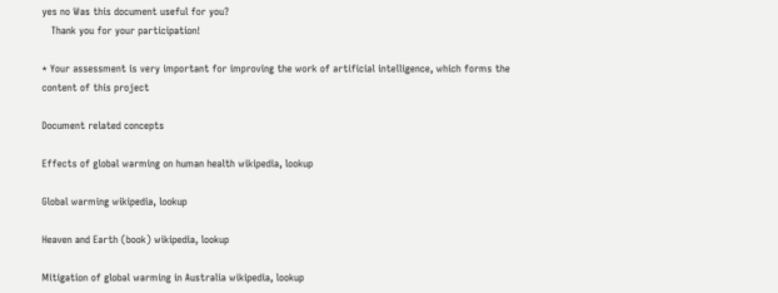yes no Was this document useful for you?
   Thank you for your participation!

* Your assessment is very important for improving the work of artificial intelligence, which forms the content of this project

Document related concepts

Effects of global warming on human health wikipedia, lookup

Global warming wikipedia, lookup

Heaven and Earth (book) wikipedia, lookup

Mitigation of global warming in Australia wikipedia, lookup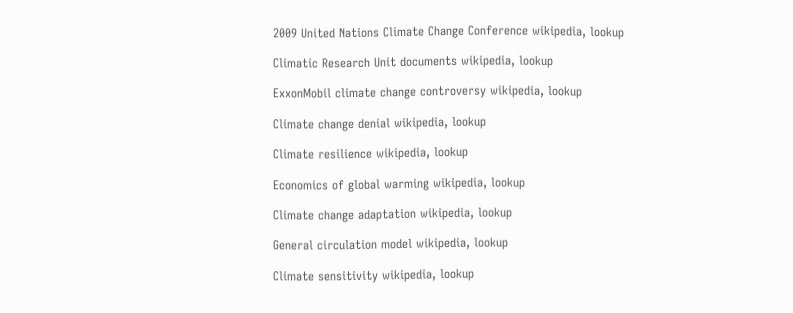2009 United Nations Climate Change Conference wikipedia, lookup

Climatic Research Unit documents wikipedia, lookup

ExxonMobil climate change controversy wikipedia, lookup

Climate change denial wikipedia, lookup

Climate resilience wikipedia, lookup

Economics of global warming wikipedia, lookup

Climate change adaptation wikipedia, lookup

General circulation model wikipedia, lookup

Climate sensitivity wikipedia, lookup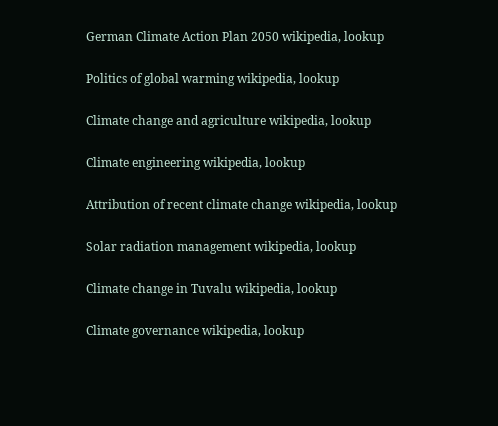German Climate Action Plan 2050 wikipedia, lookup

Politics of global warming wikipedia, lookup

Climate change and agriculture wikipedia, lookup

Climate engineering wikipedia, lookup

Attribution of recent climate change wikipedia, lookup

Solar radiation management wikipedia, lookup

Climate change in Tuvalu wikipedia, lookup

Climate governance wikipedia, lookup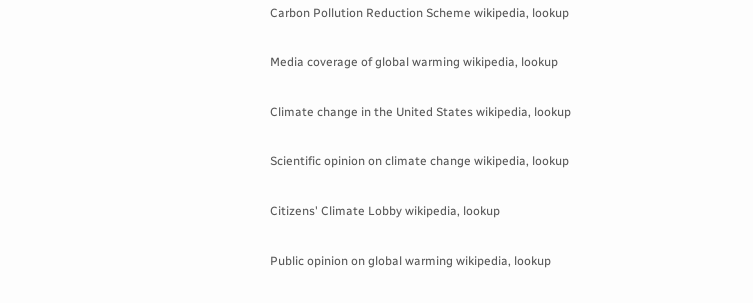Carbon Pollution Reduction Scheme wikipedia, lookup

Media coverage of global warming wikipedia, lookup

Climate change in the United States wikipedia, lookup

Scientific opinion on climate change wikipedia, lookup

Citizens' Climate Lobby wikipedia, lookup

Public opinion on global warming wikipedia, lookup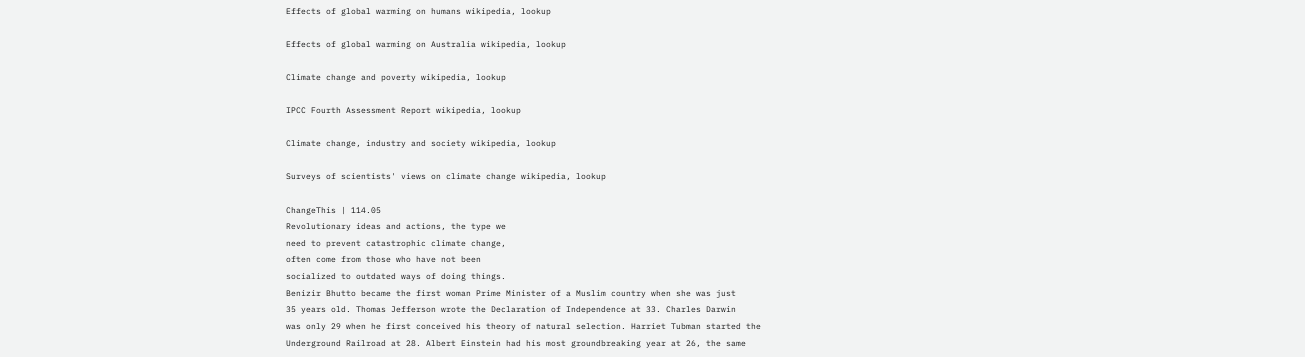Effects of global warming on humans wikipedia, lookup

Effects of global warming on Australia wikipedia, lookup

Climate change and poverty wikipedia, lookup

IPCC Fourth Assessment Report wikipedia, lookup

Climate change, industry and society wikipedia, lookup

Surveys of scientists' views on climate change wikipedia, lookup

ChangeThis | 114.05
Revolutionary ideas and actions, the type we
need to prevent catastrophic climate change,
often come from those who have not been
socialized to outdated ways of doing things.
Benizir Bhutto became the first woman Prime Minister of a Muslim country when she was just
35 years old. Thomas Jefferson wrote the Declaration of Independence at 33. Charles Darwin
was only 29 when he first conceived his theory of natural selection. Harriet Tubman started the
Underground Railroad at 28. Albert Einstein had his most groundbreaking year at 26, the same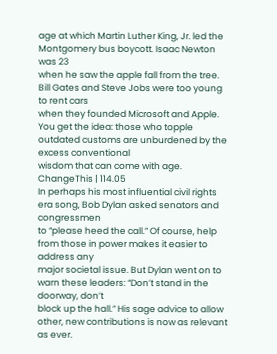age at which Martin Luther King, Jr. led the Montgomery bus boycott. Isaac Newton was 23
when he saw the apple fall from the tree. Bill Gates and Steve Jobs were too young to rent cars
when they founded Microsoft and Apple.
You get the idea: those who topple outdated customs are unburdened by the excess conventional
wisdom that can come with age.
ChangeThis | 114.05
In perhaps his most influential civil rights era song, Bob Dylan asked senators and congressmen
to “please heed the call.” Of course, help from those in power makes it easier to address any
major societal issue. But Dylan went on to warn these leaders: “Don’t stand in the doorway, don’t
block up the hall.” His sage advice to allow other, new contributions is now as relevant as ever.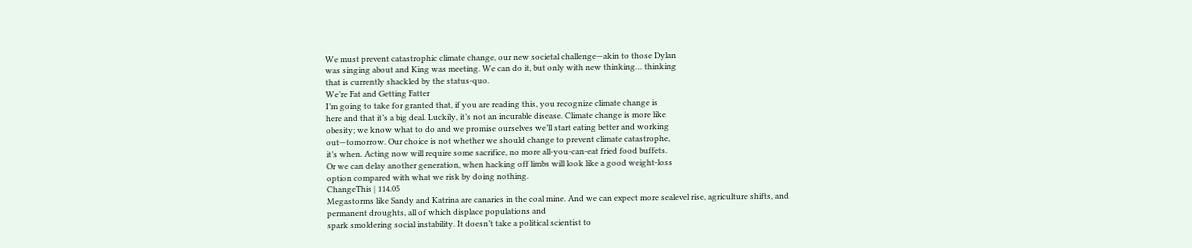We must prevent catastrophic climate change, our new societal challenge—akin to those Dylan
was singing about and King was meeting. We can do it, but only with new thinking… thinking
that is currently shackled by the status-quo.
We’re Fat and Getting Fatter
I’m going to take for granted that, if you are reading this, you recognize climate change is
here and that it’s a big deal. Luckily, it’s not an incurable disease. Climate change is more like
obesity; we know what to do and we promise ourselves we’ll start eating better and working
out—tomorrow. Our choice is not whether we should change to prevent climate catastrophe,
it’s when. Acting now will require some sacrifice, no more all-you-can-eat fried food buffets.
Or we can delay another generation, when hacking off limbs will look like a good weight-loss
option compared with what we risk by doing nothing.
ChangeThis | 114.05
Megastorms like Sandy and Katrina are canaries in the coal mine. And we can expect more sealevel rise, agriculture shifts, and permanent droughts, all of which displace populations and
spark smoldering social instability. It doesn’t take a political scientist to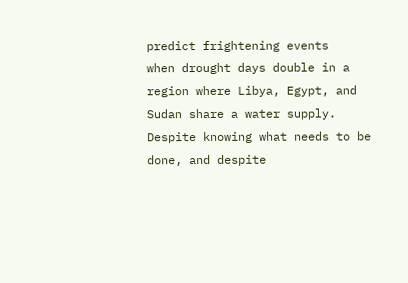predict frightening events
when drought days double in a region where Libya, Egypt, and Sudan share a water supply.
Despite knowing what needs to be done, and despite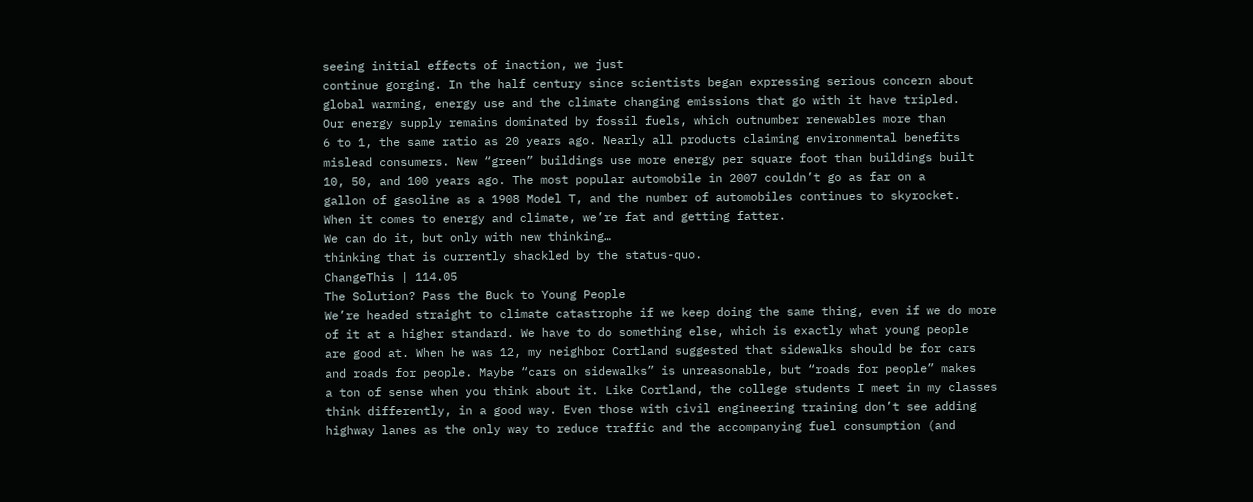seeing initial effects of inaction, we just
continue gorging. In the half century since scientists began expressing serious concern about
global warming, energy use and the climate changing emissions that go with it have tripled.
Our energy supply remains dominated by fossil fuels, which outnumber renewables more than
6 to 1, the same ratio as 20 years ago. Nearly all products claiming environmental benefits
mislead consumers. New “green” buildings use more energy per square foot than buildings built
10, 50, and 100 years ago. The most popular automobile in 2007 couldn’t go as far on a
gallon of gasoline as a 1908 Model T, and the number of automobiles continues to skyrocket.
When it comes to energy and climate, we’re fat and getting fatter.
We can do it, but only with new thinking…
thinking that is currently shackled by the status-quo.
ChangeThis | 114.05
The Solution? Pass the Buck to Young People
We’re headed straight to climate catastrophe if we keep doing the same thing, even if we do more
of it at a higher standard. We have to do something else, which is exactly what young people
are good at. When he was 12, my neighbor Cortland suggested that sidewalks should be for cars
and roads for people. Maybe “cars on sidewalks” is unreasonable, but “roads for people” makes
a ton of sense when you think about it. Like Cortland, the college students I meet in my classes
think differently, in a good way. Even those with civil engineering training don’t see adding
highway lanes as the only way to reduce traffic and the accompanying fuel consumption (and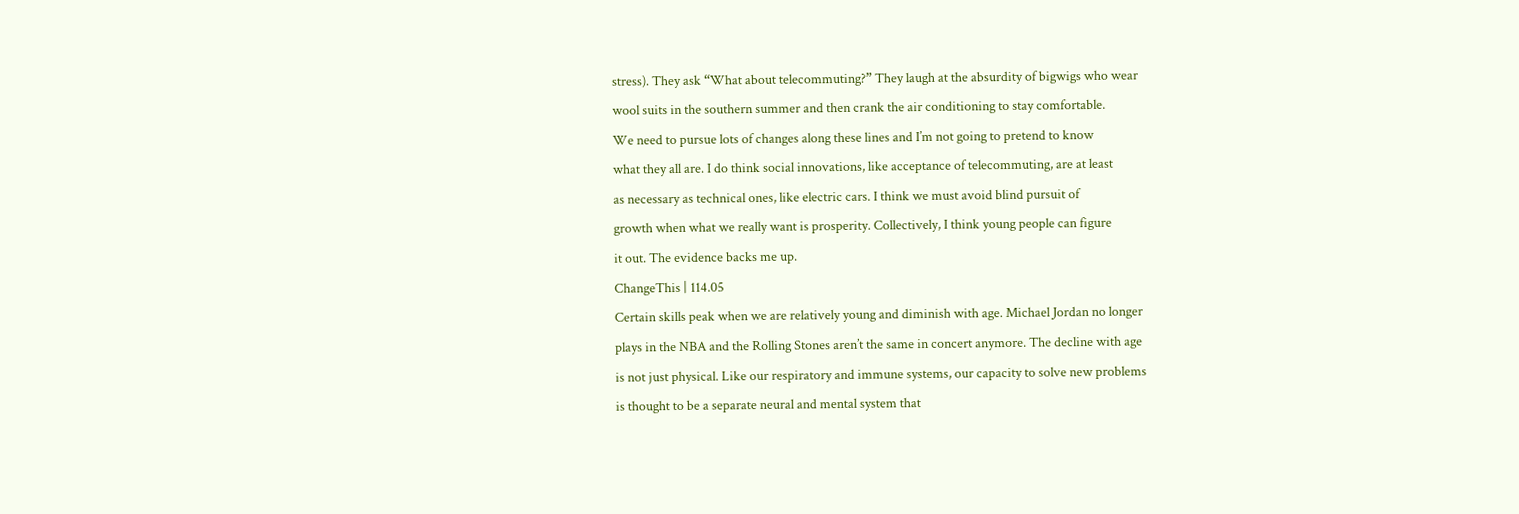stress). They ask “What about telecommuting?” They laugh at the absurdity of bigwigs who wear
wool suits in the southern summer and then crank the air conditioning to stay comfortable.
We need to pursue lots of changes along these lines and I’m not going to pretend to know
what they all are. I do think social innovations, like acceptance of telecommuting, are at least
as necessary as technical ones, like electric cars. I think we must avoid blind pursuit of
growth when what we really want is prosperity. Collectively, I think young people can figure
it out. The evidence backs me up.
ChangeThis | 114.05
Certain skills peak when we are relatively young and diminish with age. Michael Jordan no longer
plays in the NBA and the Rolling Stones aren’t the same in concert anymore. The decline with age
is not just physical. Like our respiratory and immune systems, our capacity to solve new problems
is thought to be a separate neural and mental system that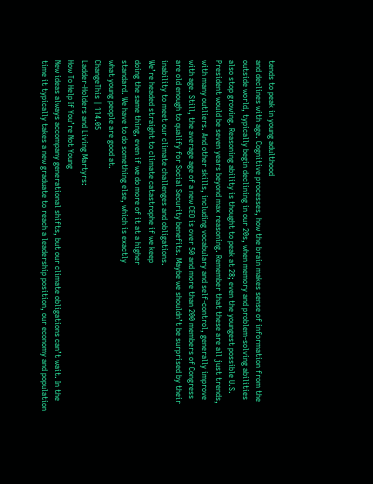tends to peak in young adulthood
and declines with age. Cognitive processes, how the brain makes sense of information from the
outside world, typically begin declining in our 20s, when memory and problem-solving abilities
also stop growing. Reasoning ability is thought to peak at 28; even the youngest possible U.S.
President would be seven years beyond max reasoning. Remember that these are all just trends,
with many outliers. And other skills, including vocabulary and self-control, generally improve
with age. Still, the average age of a new CEO is over 50 and more than 200 members of Congress
are old enough to qualify for Social Security benefits. Maybe we shouldn’t be surprised by their
inability to meet our climate challenges and obligations.
We’re headed straight to climate catastrophe if we keep
doing the same thing, even if we do more of it at a higher
standard. We have to do something else, which is exactly
what young people are good at.
ChangeThis | 114.05
Ladder-Holders and Living Martyrs:
How To Help If You’re Not Young
New ideas always accompany generational shifts, but our climate obligations can’t wait. In the
time it typically takes a new graduate to reach a leadership position, our economy and population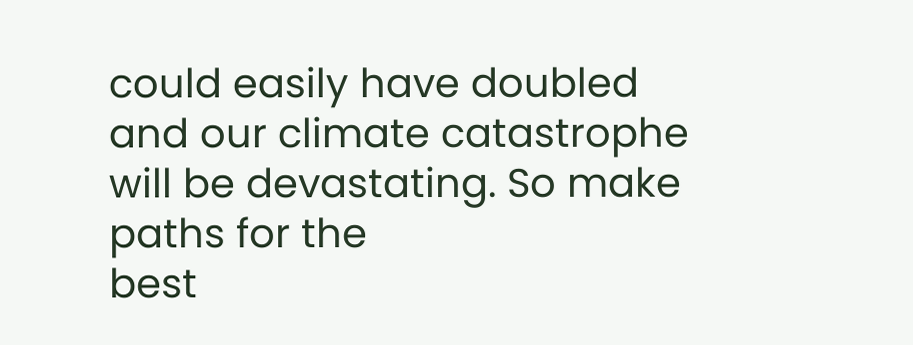could easily have doubled and our climate catastrophe will be devastating. So make paths for the
best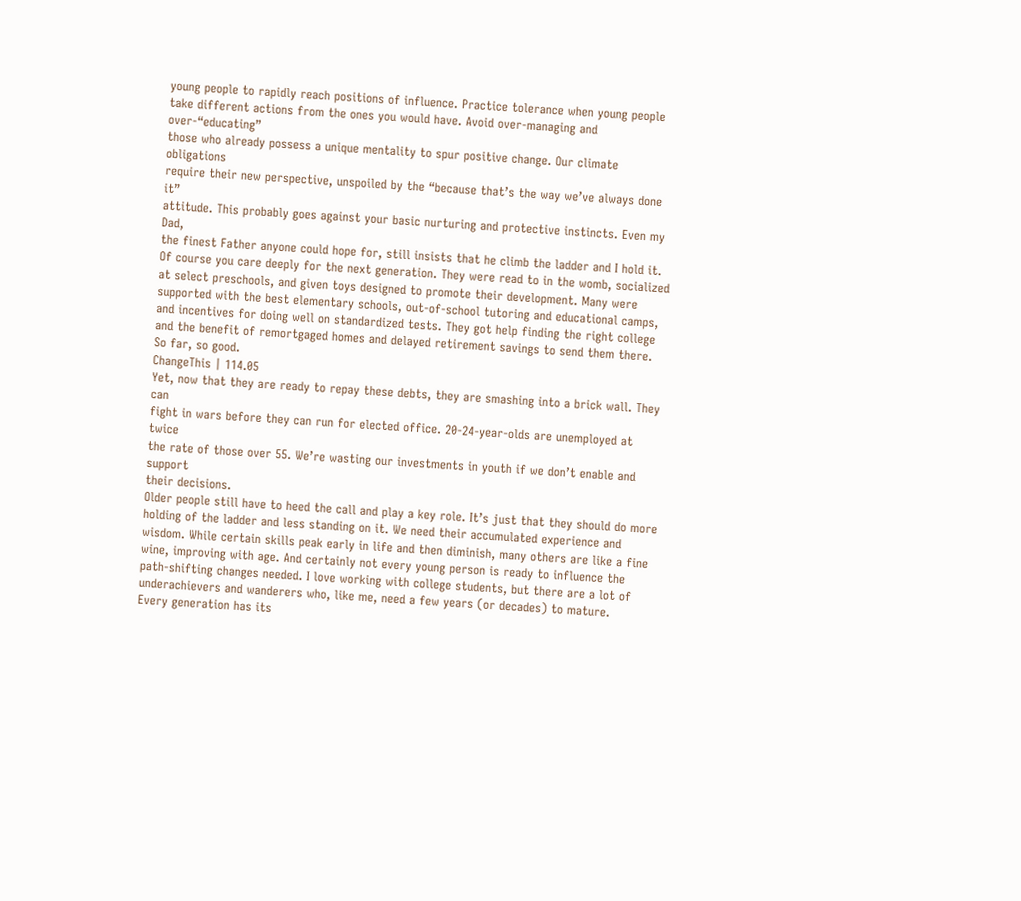young people to rapidly reach positions of influence. Practice tolerance when young people
take different actions from the ones you would have. Avoid over-managing and over-“educating”
those who already possess a unique mentality to spur positive change. Our climate obligations
require their new perspective, unspoiled by the “because that’s the way we’ve always done it”
attitude. This probably goes against your basic nurturing and protective instincts. Even my Dad,
the finest Father anyone could hope for, still insists that he climb the ladder and I hold it.
Of course you care deeply for the next generation. They were read to in the womb, socialized
at select preschools, and given toys designed to promote their development. Many were
supported with the best elementary schools, out-of-school tutoring and educational camps,
and incentives for doing well on standardized tests. They got help finding the right college
and the benefit of remortgaged homes and delayed retirement savings to send them there.
So far, so good.
ChangeThis | 114.05
Yet, now that they are ready to repay these debts, they are smashing into a brick wall. They can
fight in wars before they can run for elected office. 20-24-year-olds are unemployed at twice
the rate of those over 55. We’re wasting our investments in youth if we don’t enable and support
their decisions.
Older people still have to heed the call and play a key role. It’s just that they should do more
holding of the ladder and less standing on it. We need their accumulated experience and
wisdom. While certain skills peak early in life and then diminish, many others are like a fine
wine, improving with age. And certainly not every young person is ready to influence the
path-shifting changes needed. I love working with college students, but there are a lot of
underachievers and wanderers who, like me, need a few years (or decades) to mature.
Every generation has its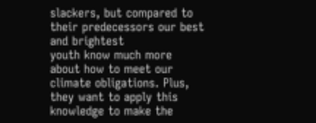slackers, but compared to their predecessors our best and brightest
youth know much more about how to meet our climate obligations. Plus, they want to apply this
knowledge to make the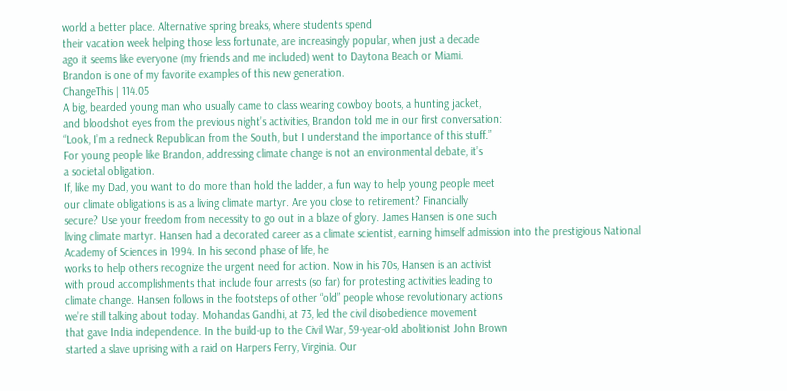world a better place. Alternative spring breaks, where students spend
their vacation week helping those less fortunate, are increasingly popular, when just a decade
ago it seems like everyone (my friends and me included) went to Daytona Beach or Miami.
Brandon is one of my favorite examples of this new generation.
ChangeThis | 114.05
A big, bearded young man who usually came to class wearing cowboy boots, a hunting jacket,
and bloodshot eyes from the previous night’s activities, Brandon told me in our first conversation:
“Look, I’m a redneck Republican from the South, but I understand the importance of this stuff.”
For young people like Brandon, addressing climate change is not an environmental debate, it’s
a societal obligation.
If, like my Dad, you want to do more than hold the ladder, a fun way to help young people meet
our climate obligations is as a living climate martyr. Are you close to retirement? Financially
secure? Use your freedom from necessity to go out in a blaze of glory. James Hansen is one such
living climate martyr. Hansen had a decorated career as a climate scientist, earning himself admission into the prestigious National Academy of Sciences in 1994. In his second phase of life, he
works to help others recognize the urgent need for action. Now in his 70s, Hansen is an activist
with proud accomplishments that include four arrests (so far) for protesting activities leading to
climate change. Hansen follows in the footsteps of other “old” people whose revolutionary actions
we’re still talking about today. Mohandas Gandhi, at 73, led the civil disobedience movement
that gave India independence. In the build-up to the Civil War, 59-year-old abolitionist John Brown
started a slave uprising with a raid on Harpers Ferry, Virginia. Our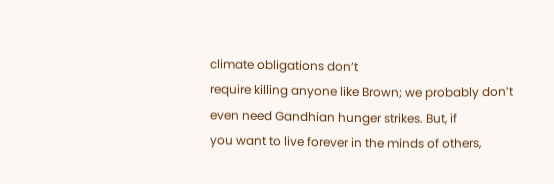climate obligations don’t
require killing anyone like Brown; we probably don’t even need Gandhian hunger strikes. But, if
you want to live forever in the minds of others,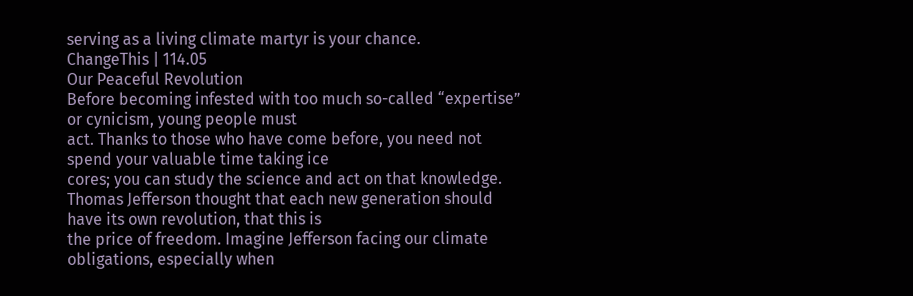serving as a living climate martyr is your chance.
ChangeThis | 114.05
Our Peaceful Revolution
Before becoming infested with too much so-called “expertise” or cynicism, young people must
act. Thanks to those who have come before, you need not spend your valuable time taking ice
cores; you can study the science and act on that knowledge.
Thomas Jefferson thought that each new generation should have its own revolution, that this is
the price of freedom. Imagine Jefferson facing our climate obligations, especially when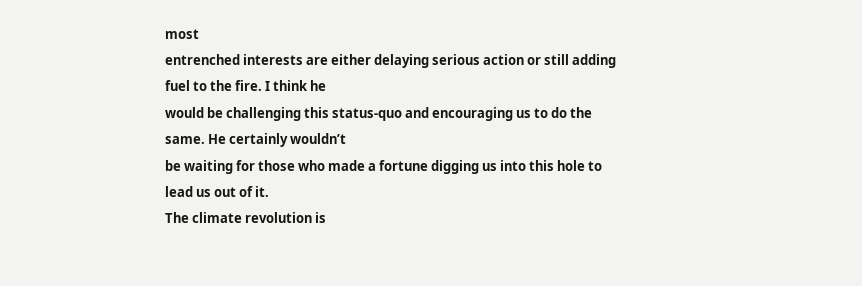most
entrenched interests are either delaying serious action or still adding fuel to the fire. I think he
would be challenging this status-quo and encouraging us to do the same. He certainly wouldn’t
be waiting for those who made a fortune digging us into this hole to lead us out of it.
The climate revolution is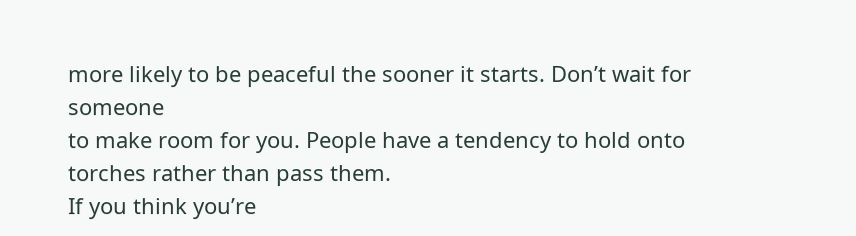more likely to be peaceful the sooner it starts. Don’t wait for someone
to make room for you. People have a tendency to hold onto torches rather than pass them.
If you think you’re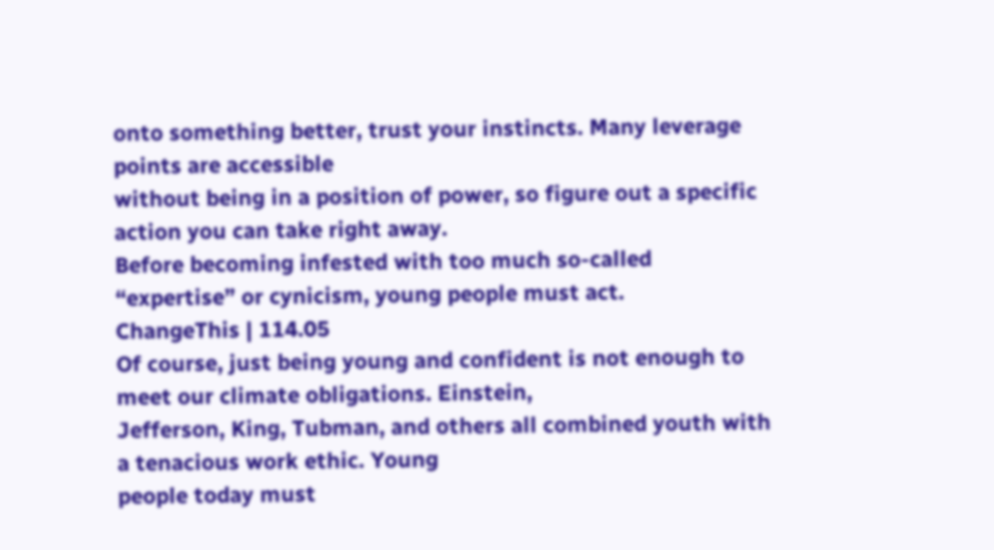onto something better, trust your instincts. Many leverage points are accessible
without being in a position of power, so figure out a specific action you can take right away.
Before becoming infested with too much so-called
“expertise” or cynicism, young people must act.
ChangeThis | 114.05
Of course, just being young and confident is not enough to meet our climate obligations. Einstein,
Jefferson, King, Tubman, and others all combined youth with a tenacious work ethic. Young
people today must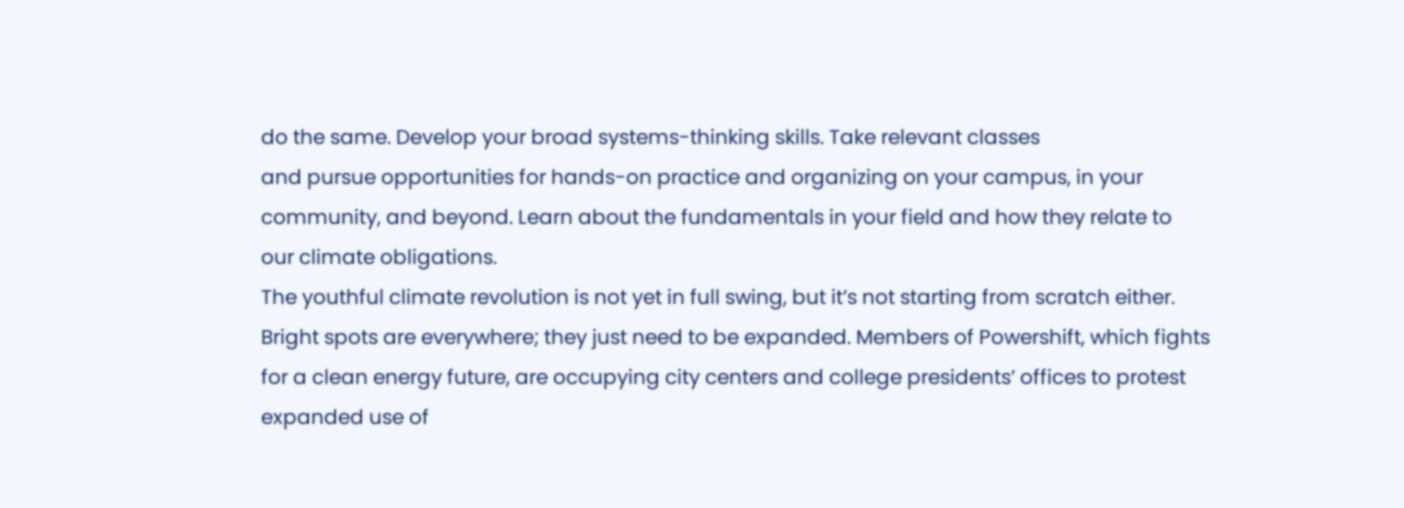do the same. Develop your broad systems-thinking skills. Take relevant classes
and pursue opportunities for hands-on practice and organizing on your campus, in your
community, and beyond. Learn about the fundamentals in your field and how they relate to
our climate obligations.
The youthful climate revolution is not yet in full swing, but it’s not starting from scratch either.
Bright spots are everywhere; they just need to be expanded. Members of Powershift, which fights
for a clean energy future, are occupying city centers and college presidents’ offices to protest
expanded use of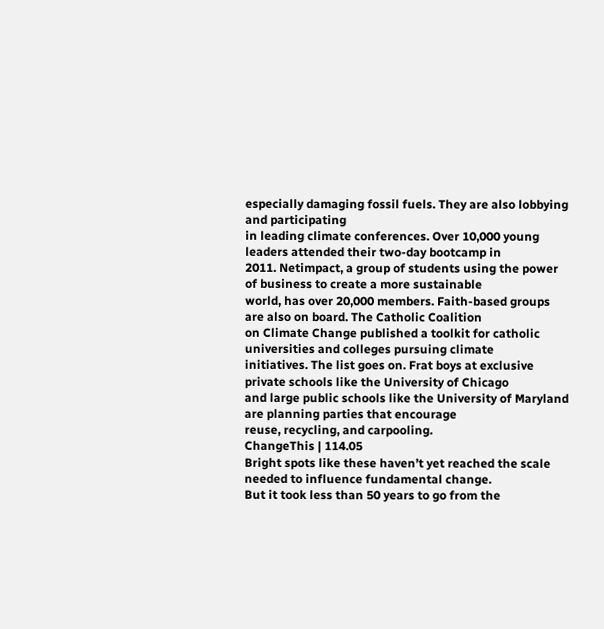especially damaging fossil fuels. They are also lobbying and participating
in leading climate conferences. Over 10,000 young leaders attended their two-day bootcamp in
2011. Netimpact, a group of students using the power of business to create a more sustainable
world, has over 20,000 members. Faith-based groups are also on board. The Catholic Coalition
on Climate Change published a toolkit for catholic universities and colleges pursuing climate
initiatives. The list goes on. Frat boys at exclusive private schools like the University of Chicago
and large public schools like the University of Maryland are planning parties that encourage
reuse, recycling, and carpooling.
ChangeThis | 114.05
Bright spots like these haven’t yet reached the scale needed to influence fundamental change.
But it took less than 50 years to go from the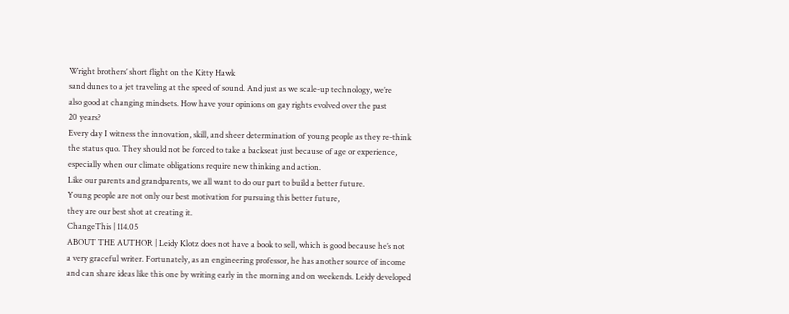Wright brothers’ short flight on the Kitty Hawk
sand dunes to a jet traveling at the speed of sound. And just as we scale-up technology, we’re
also good at changing mindsets. How have your opinions on gay rights evolved over the past
20 years?
Every day I witness the innovation, skill, and sheer determination of young people as they re-think
the status quo. They should not be forced to take a backseat just because of age or experience,
especially when our climate obligations require new thinking and action.
Like our parents and grandparents, we all want to do our part to build a better future.
Young people are not only our best motivation for pursuing this better future,
they are our best shot at creating it.
ChangeThis | 114.05
ABOUT THE AUTHOR | Leidy Klotz does not have a book to sell, which is good because he’s not
a very graceful writer. Fortunately, as an engineering professor, he has another source of income
and can share ideas like this one by writing early in the morning and on weekends. Leidy developed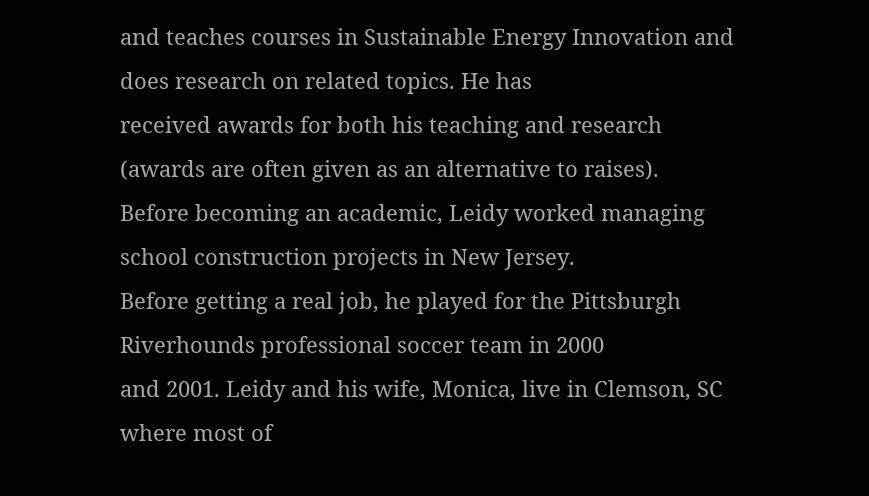and teaches courses in Sustainable Energy Innovation and does research on related topics. He has
received awards for both his teaching and research (awards are often given as an alternative to raises).
Before becoming an academic, Leidy worked managing school construction projects in New Jersey.
Before getting a real job, he played for the Pittsburgh Riverhounds professional soccer team in 2000
and 2001. Leidy and his wife, Monica, live in Clemson, SC where most of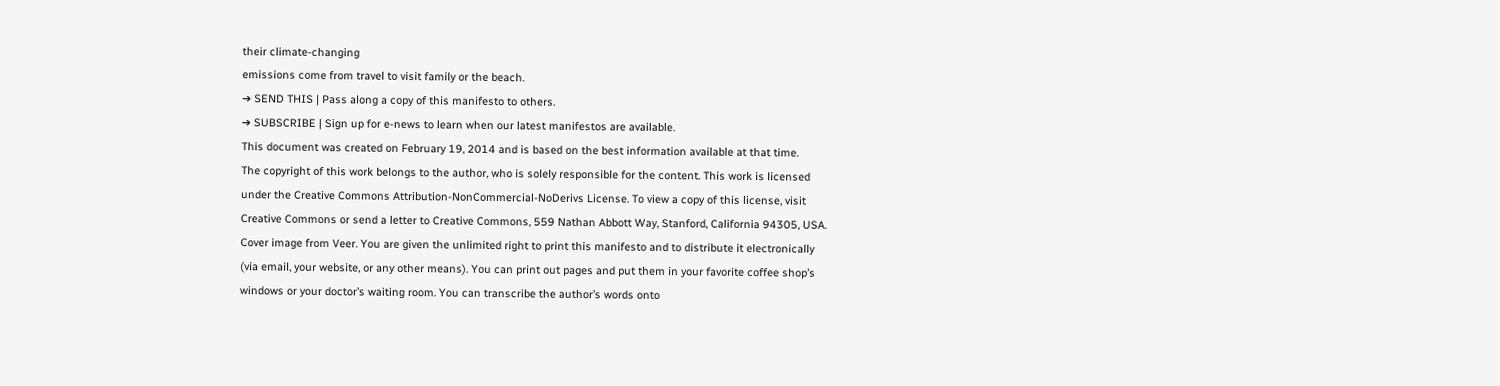their climate-changing
emissions come from travel to visit family or the beach.
➔ SEND THIS | Pass along a copy of this manifesto to others.
➔ SUBSCRIBE | Sign up for e-news to learn when our latest manifestos are available.
This document was created on February 19, 2014 and is based on the best information available at that time.
The copyright of this work belongs to the author, who is solely responsible for the content. This work is licensed
under the Creative Commons Attribution-NonCommercial-NoDerivs License. To view a copy of this license, visit
Creative Commons or send a letter to Creative Commons, 559 Nathan Abbott Way, Stanford, California 94305, USA.
Cover image from Veer. You are given the unlimited right to print this manifesto and to distribute it electronically
(via email, your website, or any other means). You can print out pages and put them in your favorite coffee shop’s
windows or your doctor’s waiting room. You can transcribe the author’s words onto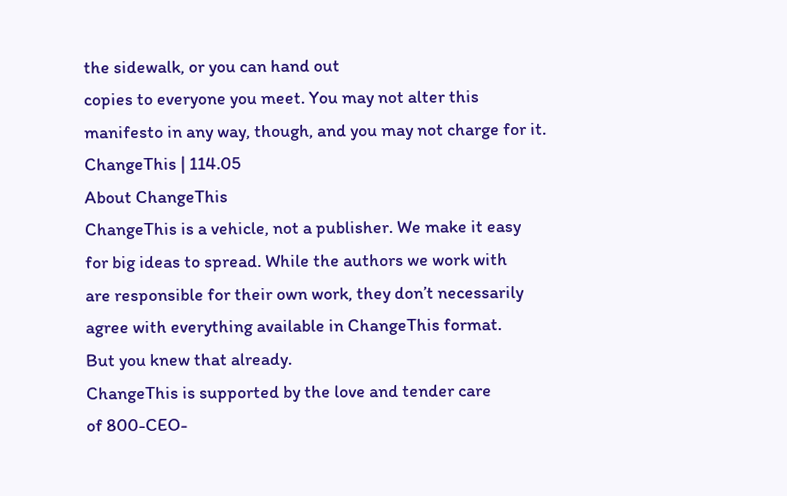the sidewalk, or you can hand out
copies to everyone you meet. You may not alter this manifesto in any way, though, and you may not charge for it.
ChangeThis | 114.05
About ChangeThis
ChangeThis is a vehicle, not a publisher. We make it easy
for big ideas to spread. While the authors we work with
are responsible for their own work, they don’t necessarily
agree with everything available in ChangeThis format.
But you knew that already.
ChangeThis is supported by the love and tender care
of 800-CEO-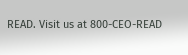READ. Visit us at 800-CEO-READ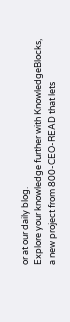or at our daily blog.
Explore your knowledge further with KnowledgeBlocks,
a new project from 800-CEO-READ that lets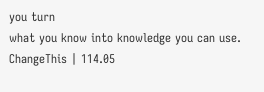you turn
what you know into knowledge you can use.
ChangeThis | 114.05